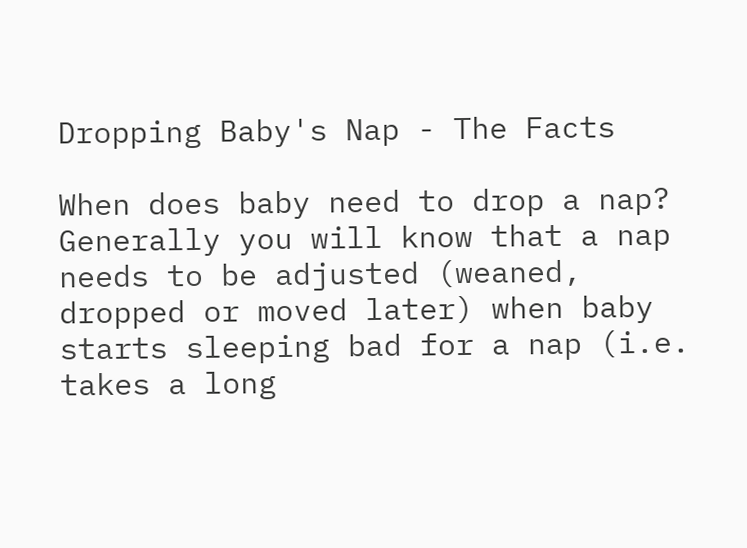Dropping Baby's Nap - The Facts

When does baby need to drop a nap?
Generally you will know that a nap needs to be adjusted (weaned, dropped or moved later) when baby starts sleeping bad for a nap (i.e. takes a long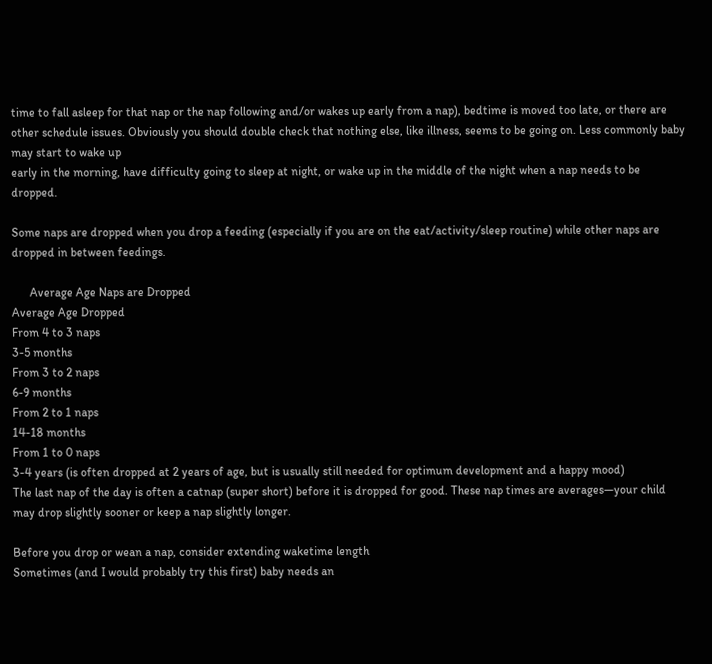time to fall asleep for that nap or the nap following and/or wakes up early from a nap), bedtime is moved too late, or there are other schedule issues. Obviously you should double check that nothing else, like illness, seems to be going on. Less commonly baby may start to wake up
early in the morning, have difficulty going to sleep at night, or wake up in the middle of the night when a nap needs to be dropped.

Some naps are dropped when you drop a feeding (especially if you are on the eat/activity/sleep routine) while other naps are dropped in between feedings.

      Average Age Naps are Dropped
Average Age Dropped
From 4 to 3 naps
3-5 months
From 3 to 2 naps
6-9 months
From 2 to 1 naps
14-18 months
From 1 to 0 naps
3-4 years (is often dropped at 2 years of age, but is usually still needed for optimum development and a happy mood)
The last nap of the day is often a catnap (super short) before it is dropped for good. These nap times are averages—your child may drop slightly sooner or keep a nap slightly longer.

Before you drop or wean a nap, consider extending waketime length
Sometimes (and I would probably try this first) baby needs an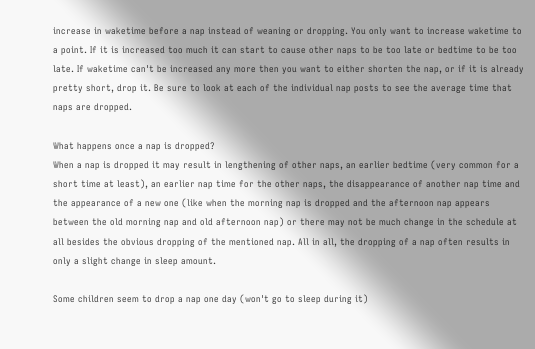increase in waketime before a nap instead of weaning or dropping. You only want to increase waketime to a point. If it is increased too much it can start to cause other naps to be too late or bedtime to be too late. If waketime can't be increased any more then you want to either shorten the nap, or if it is already pretty short, drop it. Be sure to look at each of the individual nap posts to see the average time that naps are dropped.

What happens once a nap is dropped?
When a nap is dropped it may result in lengthening of other naps, an earlier bedtime (very common for a short time at least), an earlier nap time for the other naps, the disappearance of another nap time and the appearance of a new one (like when the morning nap is dropped and the afternoon nap appears between the old morning nap and old afternoon nap) or there may not be much change in the schedule at all besides the obvious dropping of the mentioned nap. All in all, the dropping of a nap often results in only a slight change in sleep amount.

Some children seem to drop a nap one day (won't go to sleep during it)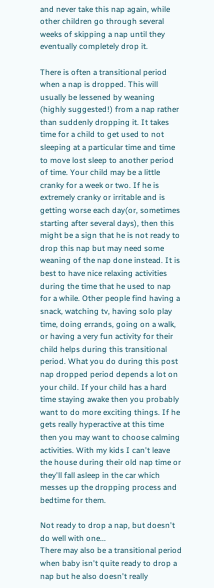and never take this nap again, while other children go through several weeks of skipping a nap until they eventually completely drop it.

There is often a transitional period when a nap is dropped. This will usually be lessened by weaning (highly suggested!) from a nap rather than suddenly dropping it. It takes time for a child to get used to not sleeping at a particular time and time to move lost sleep to another period of time. Your child may be a little cranky for a week or two. If he is extremely cranky or irritable and is getting worse each day(or, sometimes starting after several days), then this might be a sign that he is not ready to drop this nap but may need some weaning of the nap done instead. It is best to have nice relaxing activities during the time that he used to nap for a while. Other people find having a snack, watching tv, having solo play time, doing errands, going on a walk, or having a very fun activity for their child helps during this transitional period. What you do during this post nap dropped period depends a lot on your child. If your child has a hard time staying awake then you probably want to do more exciting things. If he gets really hyperactive at this time then you may want to choose calming activities. With my kids I can't leave the house during their old nap time or they'll fall asleep in the car which messes up the dropping process and bedtime for them.

Not ready to drop a nap, but doesn't do well with one...
There may also be a transitional period when baby isn't quite ready to drop a nap but he also doesn't really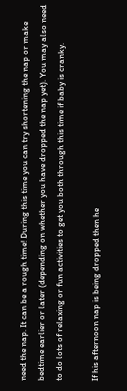need the nap. It can be a rough time! During this time you can try shortening the nap or make bedtime earlier or later (depending on whether you have dropped the nap yet). You may also need to do lots of relaxing or fun activities to get you both through this time if baby is cranky.

If his afternoon nap is being dropped then he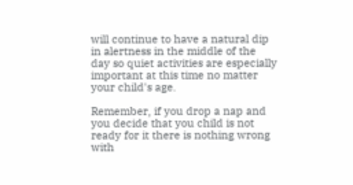will continue to have a natural dip in alertness in the middle of the day so quiet activities are especially important at this time no matter your child's age.

Remember, if you drop a nap and you decide that you child is not ready for it there is nothing wrong with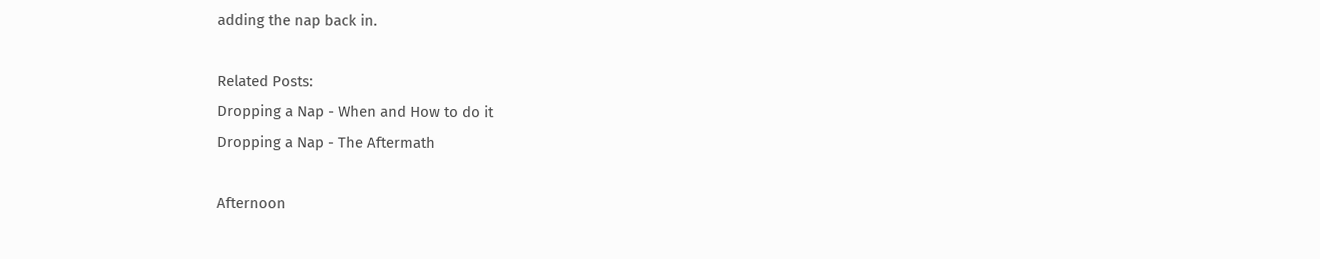adding the nap back in.

Related Posts:
Dropping a Nap - When and How to do it
Dropping a Nap - The Aftermath

Afternoon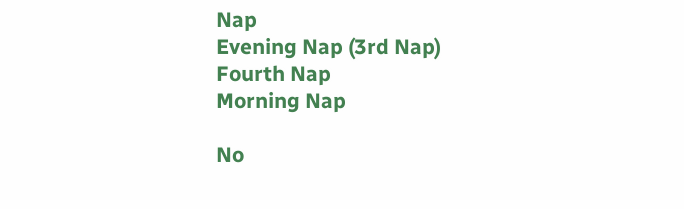Nap
Evening Nap (3rd Nap)
Fourth Nap
Morning Nap

No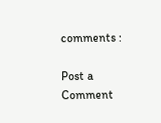comments :

Post a Comment